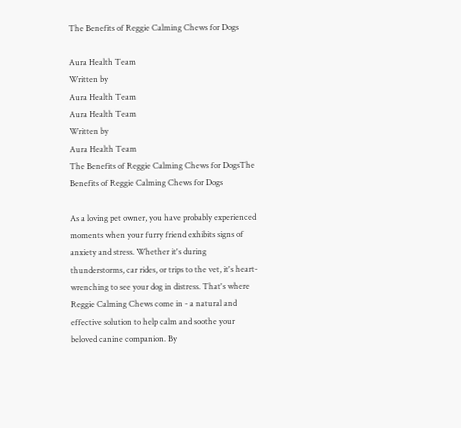The Benefits of Reggie Calming Chews for Dogs

Aura Health Team
Written by
Aura Health Team
Aura Health Team
Written by
Aura Health Team
The Benefits of Reggie Calming Chews for DogsThe Benefits of Reggie Calming Chews for Dogs

As a loving pet owner, you have probably experienced moments when your furry friend exhibits signs of anxiety and stress. Whether it's during thunderstorms, car rides, or trips to the vet, it's heart-wrenching to see your dog in distress. That's where Reggie Calming Chews come in - a natural and effective solution to help calm and soothe your beloved canine companion. By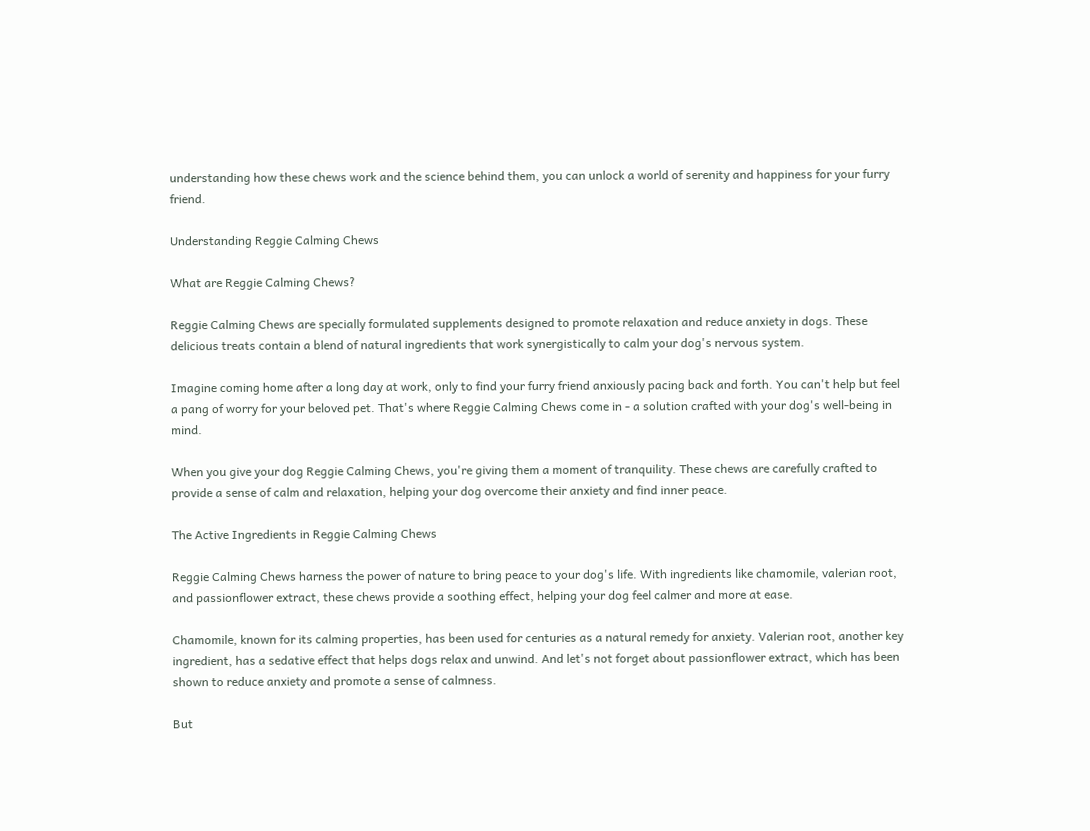understanding how these chews work and the science behind them, you can unlock a world of serenity and happiness for your furry friend.

Understanding Reggie Calming Chews

What are Reggie Calming Chews?

Reggie Calming Chews are specially formulated supplements designed to promote relaxation and reduce anxiety in dogs. These delicious treats contain a blend of natural ingredients that work synergistically to calm your dog's nervous system.

Imagine coming home after a long day at work, only to find your furry friend anxiously pacing back and forth. You can't help but feel a pang of worry for your beloved pet. That's where Reggie Calming Chews come in - a solution crafted with your dog's well-being in mind.

When you give your dog Reggie Calming Chews, you're giving them a moment of tranquility. These chews are carefully crafted to provide a sense of calm and relaxation, helping your dog overcome their anxiety and find inner peace.

The Active Ingredients in Reggie Calming Chews

Reggie Calming Chews harness the power of nature to bring peace to your dog's life. With ingredients like chamomile, valerian root, and passionflower extract, these chews provide a soothing effect, helping your dog feel calmer and more at ease.

Chamomile, known for its calming properties, has been used for centuries as a natural remedy for anxiety. Valerian root, another key ingredient, has a sedative effect that helps dogs relax and unwind. And let's not forget about passionflower extract, which has been shown to reduce anxiety and promote a sense of calmness.

But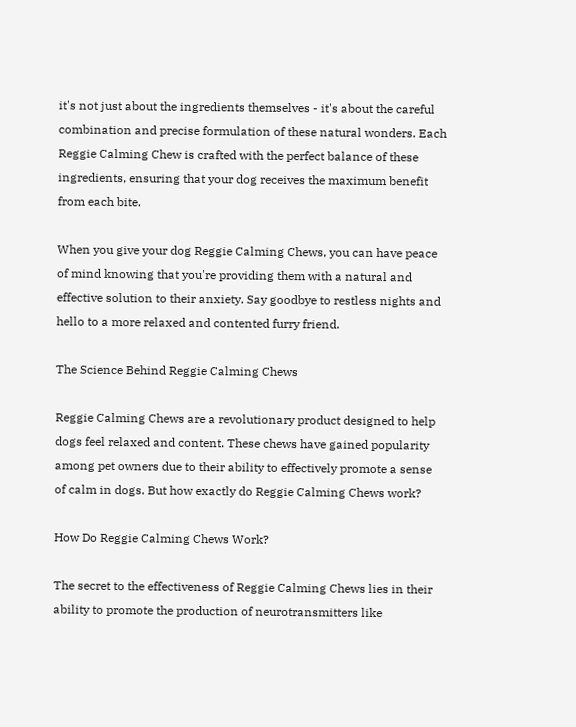it's not just about the ingredients themselves - it's about the careful combination and precise formulation of these natural wonders. Each Reggie Calming Chew is crafted with the perfect balance of these ingredients, ensuring that your dog receives the maximum benefit from each bite.

When you give your dog Reggie Calming Chews, you can have peace of mind knowing that you're providing them with a natural and effective solution to their anxiety. Say goodbye to restless nights and hello to a more relaxed and contented furry friend.

The Science Behind Reggie Calming Chews

Reggie Calming Chews are a revolutionary product designed to help dogs feel relaxed and content. These chews have gained popularity among pet owners due to their ability to effectively promote a sense of calm in dogs. But how exactly do Reggie Calming Chews work?

How Do Reggie Calming Chews Work?

The secret to the effectiveness of Reggie Calming Chews lies in their ability to promote the production of neurotransmitters like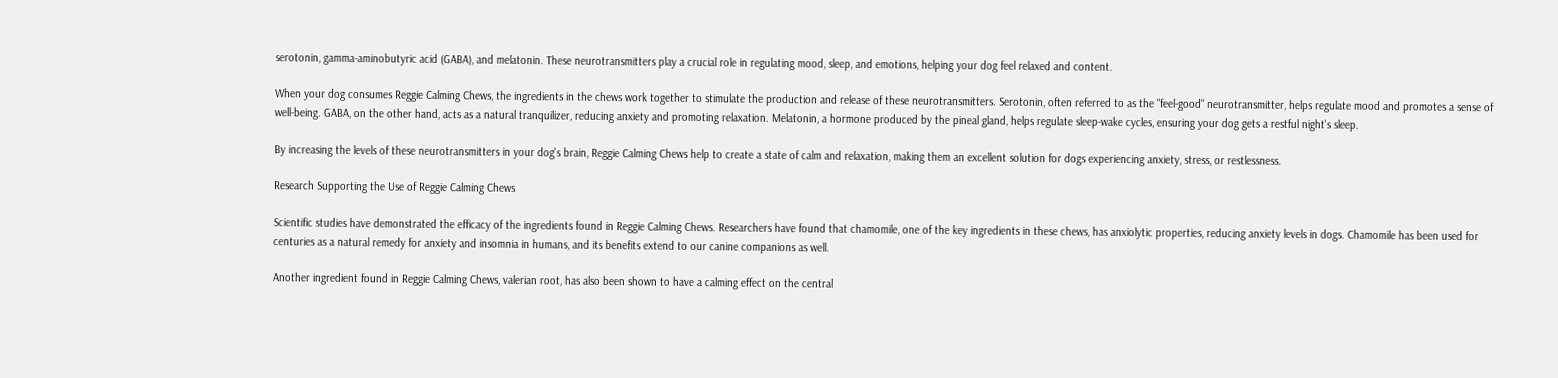serotonin, gamma-aminobutyric acid (GABA), and melatonin. These neurotransmitters play a crucial role in regulating mood, sleep, and emotions, helping your dog feel relaxed and content.

When your dog consumes Reggie Calming Chews, the ingredients in the chews work together to stimulate the production and release of these neurotransmitters. Serotonin, often referred to as the "feel-good" neurotransmitter, helps regulate mood and promotes a sense of well-being. GABA, on the other hand, acts as a natural tranquilizer, reducing anxiety and promoting relaxation. Melatonin, a hormone produced by the pineal gland, helps regulate sleep-wake cycles, ensuring your dog gets a restful night's sleep.

By increasing the levels of these neurotransmitters in your dog's brain, Reggie Calming Chews help to create a state of calm and relaxation, making them an excellent solution for dogs experiencing anxiety, stress, or restlessness.

Research Supporting the Use of Reggie Calming Chews

Scientific studies have demonstrated the efficacy of the ingredients found in Reggie Calming Chews. Researchers have found that chamomile, one of the key ingredients in these chews, has anxiolytic properties, reducing anxiety levels in dogs. Chamomile has been used for centuries as a natural remedy for anxiety and insomnia in humans, and its benefits extend to our canine companions as well.

Another ingredient found in Reggie Calming Chews, valerian root, has also been shown to have a calming effect on the central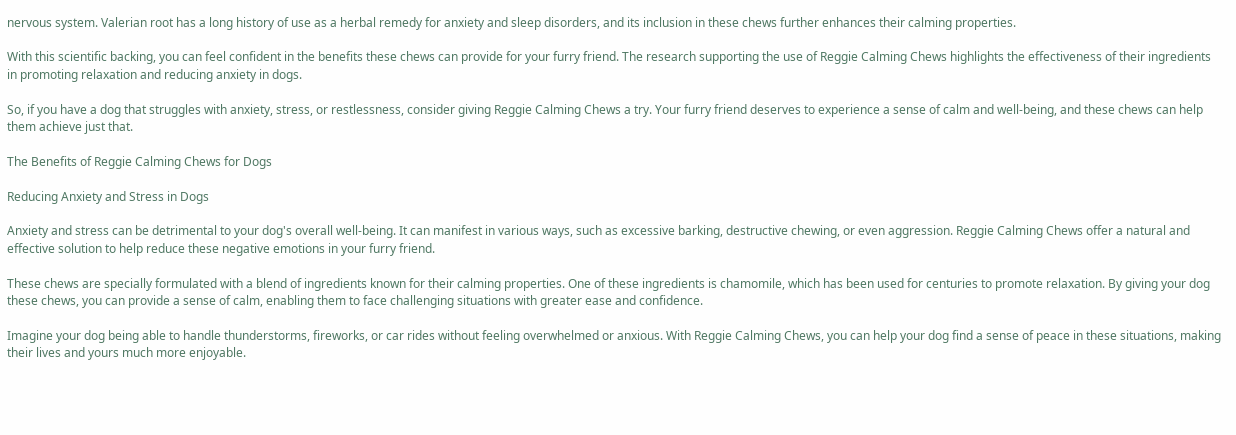nervous system. Valerian root has a long history of use as a herbal remedy for anxiety and sleep disorders, and its inclusion in these chews further enhances their calming properties.

With this scientific backing, you can feel confident in the benefits these chews can provide for your furry friend. The research supporting the use of Reggie Calming Chews highlights the effectiveness of their ingredients in promoting relaxation and reducing anxiety in dogs.

So, if you have a dog that struggles with anxiety, stress, or restlessness, consider giving Reggie Calming Chews a try. Your furry friend deserves to experience a sense of calm and well-being, and these chews can help them achieve just that.

The Benefits of Reggie Calming Chews for Dogs

Reducing Anxiety and Stress in Dogs

Anxiety and stress can be detrimental to your dog's overall well-being. It can manifest in various ways, such as excessive barking, destructive chewing, or even aggression. Reggie Calming Chews offer a natural and effective solution to help reduce these negative emotions in your furry friend.

These chews are specially formulated with a blend of ingredients known for their calming properties. One of these ingredients is chamomile, which has been used for centuries to promote relaxation. By giving your dog these chews, you can provide a sense of calm, enabling them to face challenging situations with greater ease and confidence.

Imagine your dog being able to handle thunderstorms, fireworks, or car rides without feeling overwhelmed or anxious. With Reggie Calming Chews, you can help your dog find a sense of peace in these situations, making their lives and yours much more enjoyable.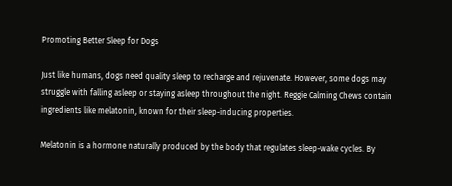Promoting Better Sleep for Dogs

Just like humans, dogs need quality sleep to recharge and rejuvenate. However, some dogs may struggle with falling asleep or staying asleep throughout the night. Reggie Calming Chews contain ingredients like melatonin, known for their sleep-inducing properties.

Melatonin is a hormone naturally produced by the body that regulates sleep-wake cycles. By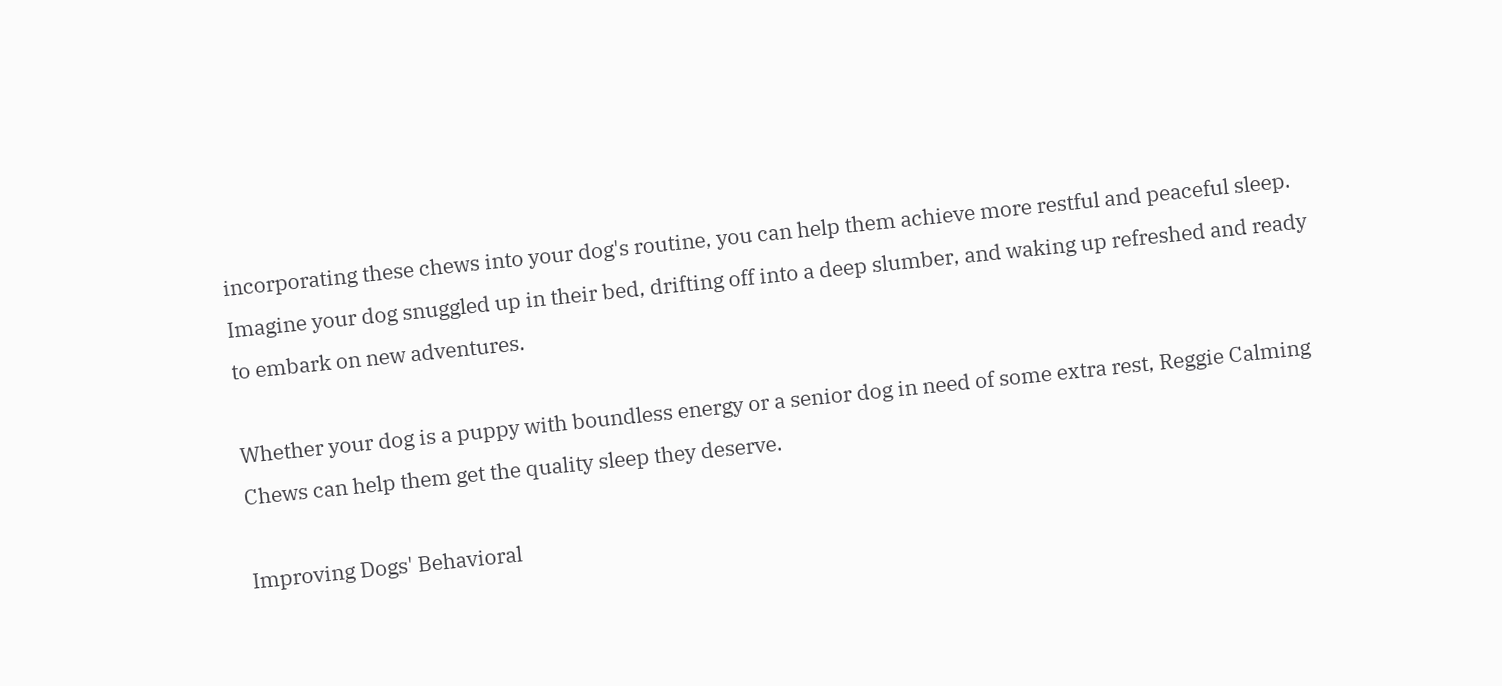incorporating these chews into your dog's routine, you can help them achieve more restful and peaceful sleep. Imagine your dog snuggled up in their bed, drifting off into a deep slumber, and waking up refreshed and ready to embark on new adventures.

Whether your dog is a puppy with boundless energy or a senior dog in need of some extra rest, Reggie Calming Chews can help them get the quality sleep they deserve.

Improving Dogs' Behavioral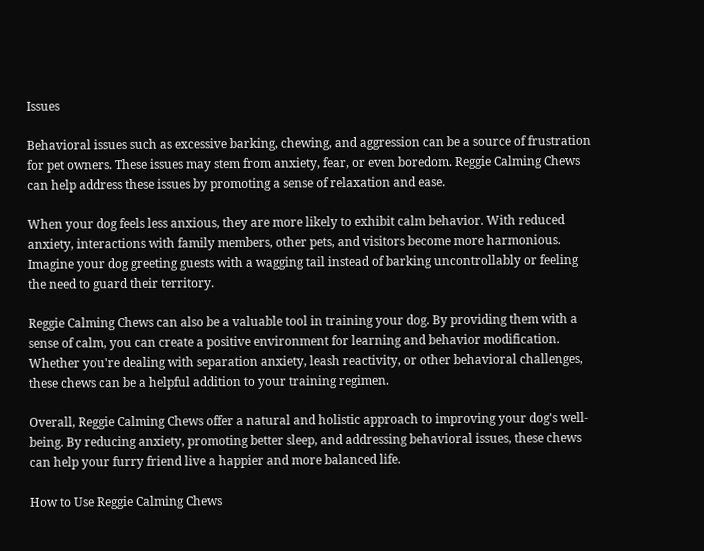Issues

Behavioral issues such as excessive barking, chewing, and aggression can be a source of frustration for pet owners. These issues may stem from anxiety, fear, or even boredom. Reggie Calming Chews can help address these issues by promoting a sense of relaxation and ease.

When your dog feels less anxious, they are more likely to exhibit calm behavior. With reduced anxiety, interactions with family members, other pets, and visitors become more harmonious. Imagine your dog greeting guests with a wagging tail instead of barking uncontrollably or feeling the need to guard their territory.

Reggie Calming Chews can also be a valuable tool in training your dog. By providing them with a sense of calm, you can create a positive environment for learning and behavior modification. Whether you're dealing with separation anxiety, leash reactivity, or other behavioral challenges, these chews can be a helpful addition to your training regimen.

Overall, Reggie Calming Chews offer a natural and holistic approach to improving your dog's well-being. By reducing anxiety, promoting better sleep, and addressing behavioral issues, these chews can help your furry friend live a happier and more balanced life.

How to Use Reggie Calming Chews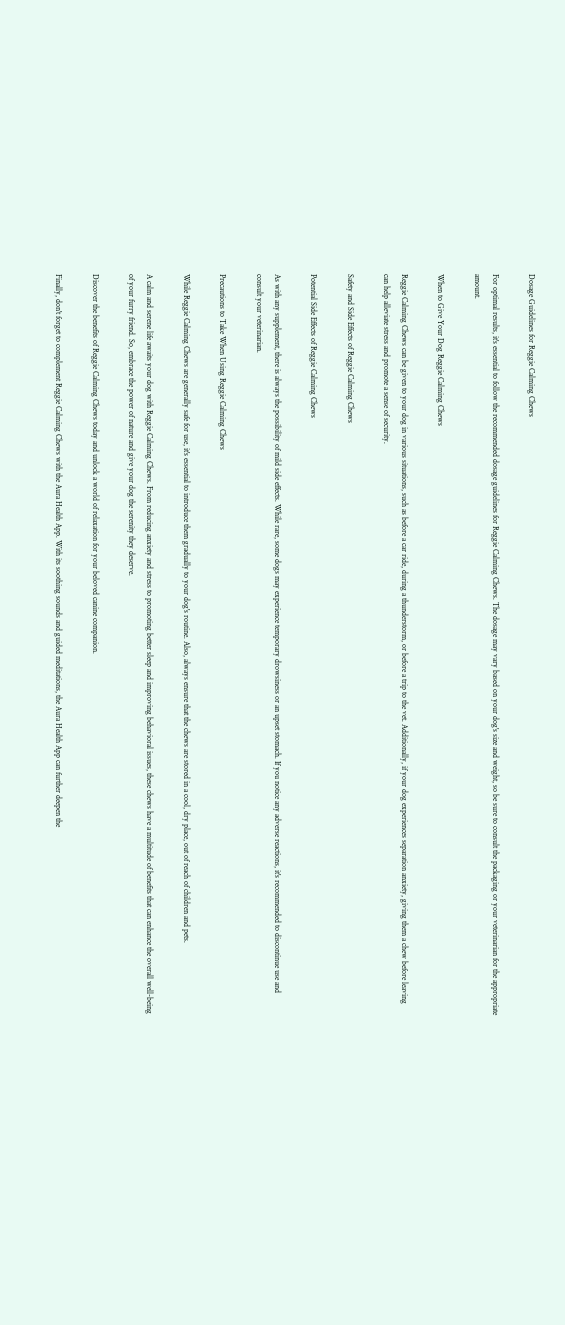Dosage Guidelines for Reggie Calming Chews

For optimal results, it's essential to follow the recommended dosage guidelines for Reggie Calming Chews. The dosage may vary based on your dog's size and weight, so be sure to consult the packaging or your veterinarian for the appropriate amount.

When to Give Your Dog Reggie Calming Chews

Reggie Calming Chews can be given to your dog in various situations, such as before a car ride, during a thunderstorm, or before a trip to the vet. Additionally, if your dog experiences separation anxiety, giving them a chew before leaving can help alleviate stress and promote a sense of security.

Safety and Side Effects of Reggie Calming Chews

Potential Side Effects of Reggie Calming Chews

As with any supplement, there is always the possibility of mild side effects. While rare, some dogs may experience temporary drowsiness or an upset stomach. If you notice any adverse reactions, it's recommended to discontinue use and consult your veterinarian.

Precautions to Take When Using Reggie Calming Chews

While Reggie Calming Chews are generally safe for use, it's essential to introduce them gradually to your dog's routine. Also, always ensure that the chews are stored in a cool, dry place, out of reach of children and pets.

A calm and serene life awaits your dog with Reggie Calming Chews. From reducing anxiety and stress to promoting better sleep and improving behavioral issues, these chews have a multitude of benefits that can enhance the overall well-being of your furry friend. So, embrace the power of nature and give your dog the serenity they deserve.

Discover the benefits of Reggie Calming Chews today and unlock a world of relaxation for your beloved canine companion.

Finally, don't forget to complement Reggie Calming Chews with the Aura Health App. With its soothing sounds and guided meditations, the Aura Health App can further deepen the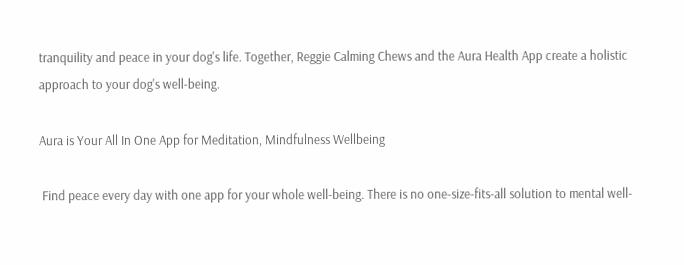tranquility and peace in your dog's life. Together, Reggie Calming Chews and the Aura Health App create a holistic approach to your dog's well-being.

Aura is Your All In One App for Meditation, Mindfulness Wellbeing

 Find peace every day with one app for your whole well-being. There is no one-size-fits-all solution to mental well-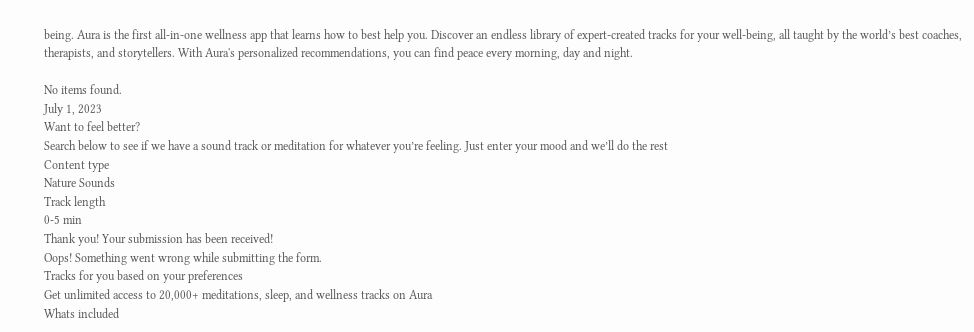being. Aura is the first all-in-one wellness app that learns how to best help you. Discover an endless library of expert-created tracks for your well-being, all taught by the world’s best coaches, therapists, and storytellers. With Aura's personalized recommendations, you can find peace every morning, day and night.

No items found.
July 1, 2023
Want to feel better?
Search below to see if we have a sound track or meditation for whatever you’re feeling. Just enter your mood and we’ll do the rest
Content type
Nature Sounds
Track length
0-5 min
Thank you! Your submission has been received!
Oops! Something went wrong while submitting the form.
Tracks for you based on your preferences
Get unlimited access to 20,000+ meditations, sleep, and wellness tracks on Aura
Whats included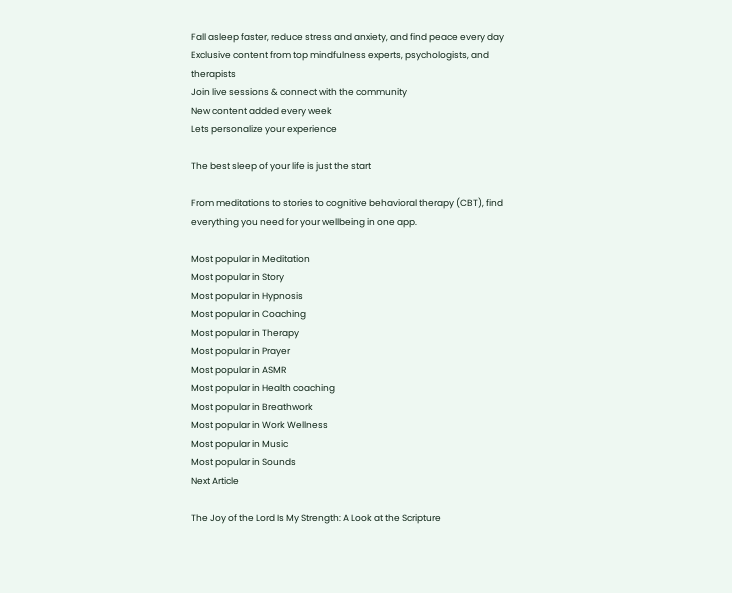Fall asleep faster, reduce stress and anxiety, and find peace every day
Exclusive content from top mindfulness experts, psychologists, and therapists
Join live sessions & connect with the community
New content added every week
Lets personalize your experience

The best sleep of your life is just the start

From meditations to stories to cognitive behavioral therapy (CBT), find everything you need for your wellbeing in one app.

Most popular in Meditation
Most popular in Story
Most popular in Hypnosis
Most popular in Coaching
Most popular in Therapy
Most popular in Prayer
Most popular in ASMR
Most popular in Health coaching
Most popular in Breathwork
Most popular in Work Wellness
Most popular in Music
Most popular in Sounds
Next Article

The Joy of the Lord Is My Strength: A Look at the Scripture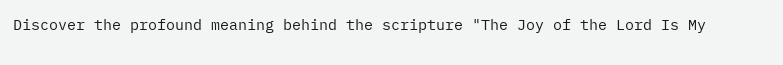Discover the profound meaning behind the scripture "The Joy of the Lord Is My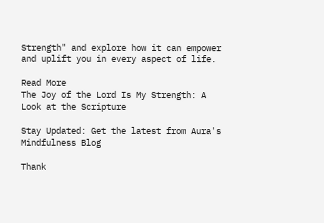Strength" and explore how it can empower and uplift you in every aspect of life.

Read More
The Joy of the Lord Is My Strength: A Look at the Scripture

Stay Updated: Get the latest from Aura's Mindfulness Blog

Thank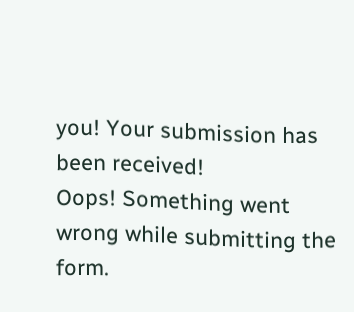you! Your submission has been received!
Oops! Something went wrong while submitting the form.